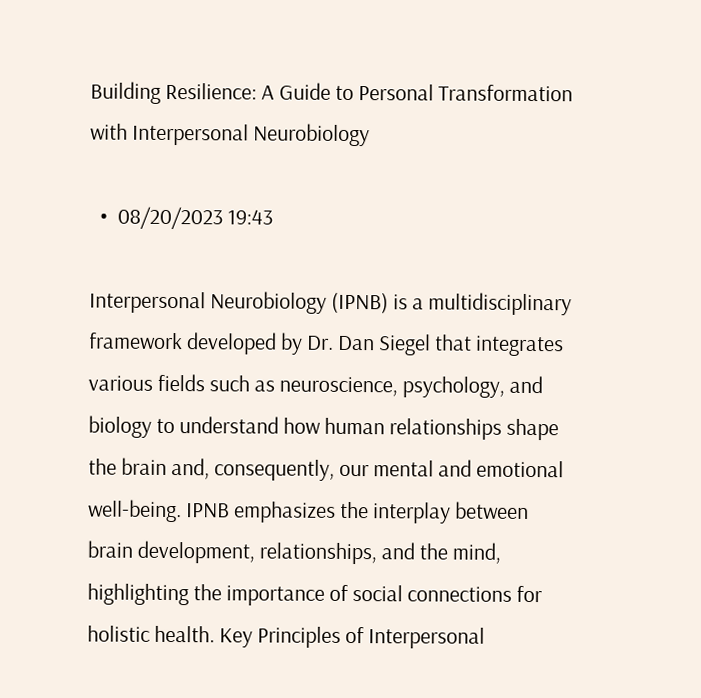Building Resilience: A Guide to Personal Transformation with Interpersonal Neurobiology

  •  08/20/2023 19:43

Interpersonal Neurobiology (IPNB) is a multidisciplinary framework developed by Dr. Dan Siegel that integrates various fields such as neuroscience, psychology, and biology to understand how human relationships shape the brain and, consequently, our mental and emotional well-being. IPNB emphasizes the interplay between brain development, relationships, and the mind, highlighting the importance of social connections for holistic health. Key Principles of Interpersonal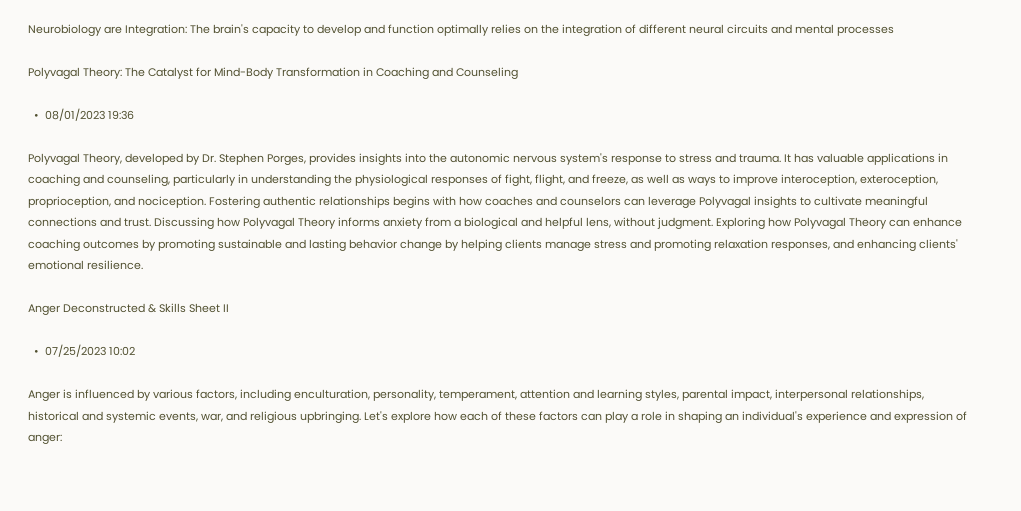Neurobiology are Integration: The brain's capacity to develop and function optimally relies on the integration of different neural circuits and mental processes

Polyvagal Theory: The Catalyst for Mind-Body Transformation in Coaching and Counseling

  •  08/01/2023 19:36

Polyvagal Theory, developed by Dr. Stephen Porges, provides insights into the autonomic nervous system's response to stress and trauma. It has valuable applications in coaching and counseling, particularly in understanding the physiological responses of fight, flight, and freeze, as well as ways to improve interoception, exteroception, proprioception, and nociception. Fostering authentic relationships begins with how coaches and counselors can leverage Polyvagal insights to cultivate meaningful connections and trust. Discussing how Polyvagal Theory informs anxiety from a biological and helpful lens, without judgment. Exploring how Polyvagal Theory can enhance coaching outcomes by promoting sustainable and lasting behavior change by helping clients manage stress and promoting relaxation responses, and enhancing clients' emotional resilience.

Anger Deconstructed & Skills Sheet II

  •  07/25/2023 10:02

Anger is influenced by various factors, including enculturation, personality, temperament, attention and learning styles, parental impact, interpersonal relationships, historical and systemic events, war, and religious upbringing. Let's explore how each of these factors can play a role in shaping an individual's experience and expression of anger: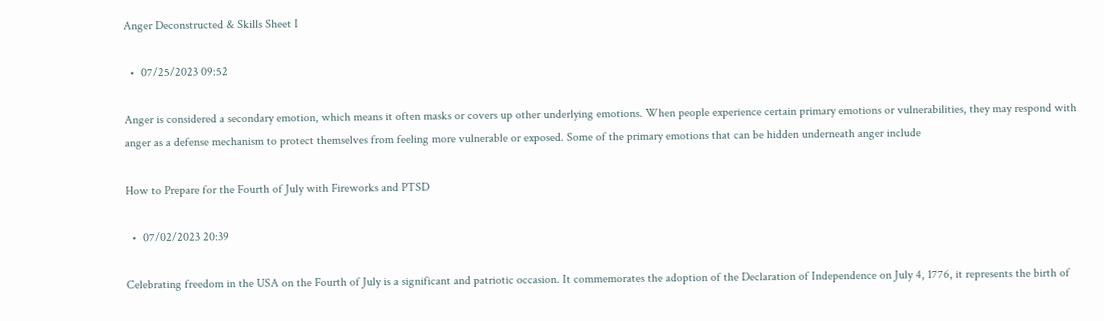Anger Deconstructed & Skills Sheet I

  •  07/25/2023 09:52

Anger is considered a secondary emotion, which means it often masks or covers up other underlying emotions. When people experience certain primary emotions or vulnerabilities, they may respond with anger as a defense mechanism to protect themselves from feeling more vulnerable or exposed. Some of the primary emotions that can be hidden underneath anger include

How to Prepare for the Fourth of July with Fireworks and PTSD

  •  07/02/2023 20:39

Celebrating freedom in the USA on the Fourth of July is a significant and patriotic occasion. It commemorates the adoption of the Declaration of Independence on July 4, 1776, it represents the birth of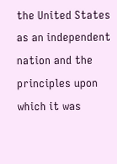the United States as an independent nation and the principles upon which it was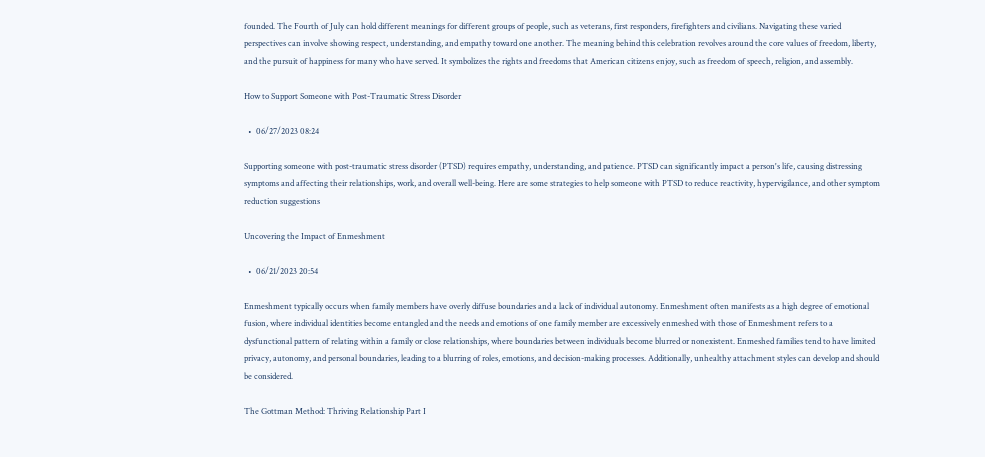founded. The Fourth of July can hold different meanings for different groups of people, such as veterans, first responders, firefighters and civilians. Navigating these varied perspectives can involve showing respect, understanding, and empathy toward one another. The meaning behind this celebration revolves around the core values of freedom, liberty, and the pursuit of happiness for many who have served. It symbolizes the rights and freedoms that American citizens enjoy, such as freedom of speech, religion, and assembly.

How to Support Someone with Post-Traumatic Stress Disorder

  •  06/27/2023 08:24

Supporting someone with post-traumatic stress disorder (PTSD) requires empathy, understanding, and patience. PTSD can significantly impact a person's life, causing distressing symptoms and affecting their relationships, work, and overall well-being. Here are some strategies to help someone with PTSD to reduce reactivity, hypervigilance, and other symptom reduction suggestions

Uncovering the Impact of Enmeshment

  •  06/21/2023 20:54

Enmeshment typically occurs when family members have overly diffuse boundaries and a lack of individual autonomy. Enmeshment often manifests as a high degree of emotional fusion, where individual identities become entangled and the needs and emotions of one family member are excessively enmeshed with those of Enmeshment refers to a dysfunctional pattern of relating within a family or close relationships, where boundaries between individuals become blurred or nonexistent. Enmeshed families tend to have limited privacy, autonomy, and personal boundaries, leading to a blurring of roles, emotions, and decision-making processes. Additionally, unhealthy attachment styles can develop and should be considered.

The Gottman Method: Thriving Relationship Part I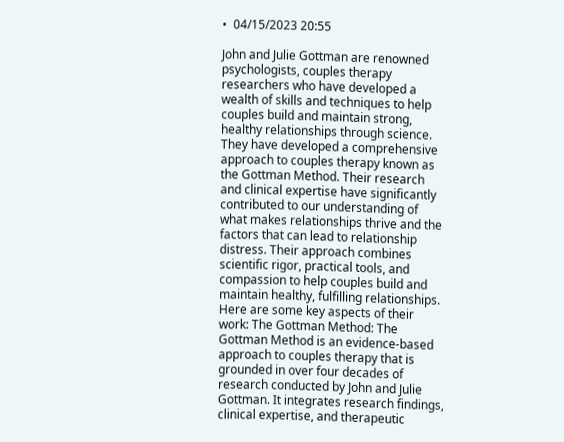•  04/15/2023 20:55

John and Julie Gottman are renowned psychologists, couples therapy researchers who have developed a wealth of skills and techniques to help couples build and maintain strong, healthy relationships through science. They have developed a comprehensive approach to couples therapy known as the Gottman Method. Their research and clinical expertise have significantly contributed to our understanding of what makes relationships thrive and the factors that can lead to relationship distress. Their approach combines scientific rigor, practical tools, and compassion to help couples build and maintain healthy, fulfilling relationships. Here are some key aspects of their work: The Gottman Method: The Gottman Method is an evidence-based approach to couples therapy that is grounded in over four decades of research conducted by John and Julie Gottman. It integrates research findings, clinical expertise, and therapeutic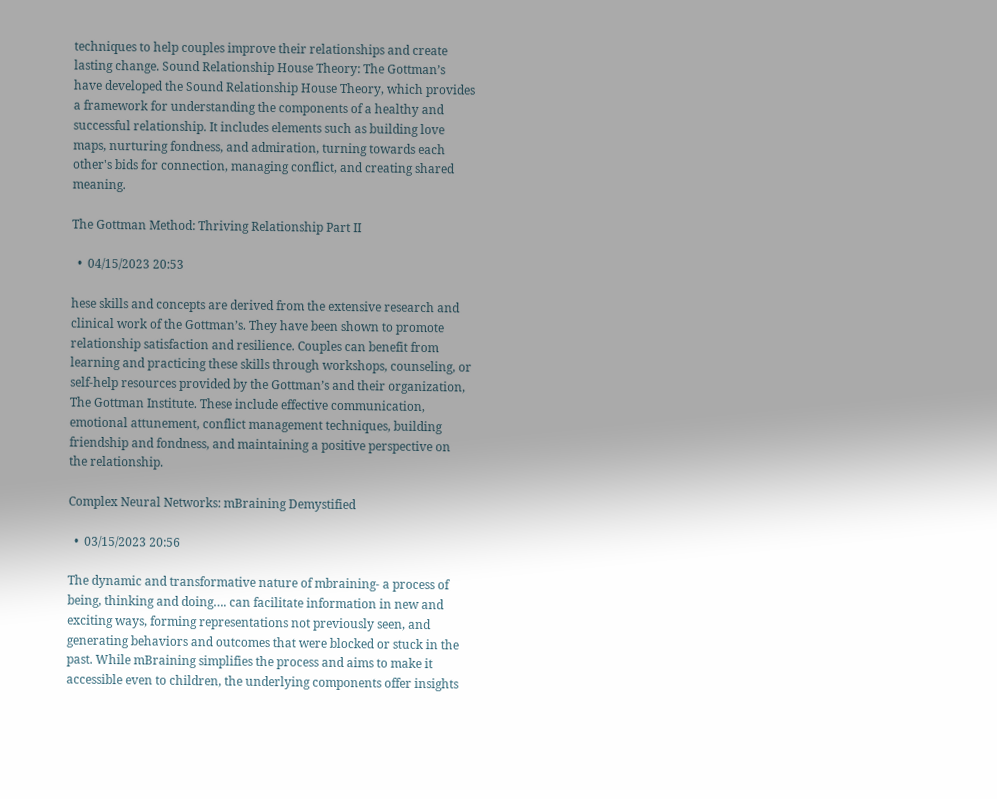techniques to help couples improve their relationships and create lasting change. Sound Relationship House Theory: The Gottman’s have developed the Sound Relationship House Theory, which provides a framework for understanding the components of a healthy and successful relationship. It includes elements such as building love maps, nurturing fondness, and admiration, turning towards each other's bids for connection, managing conflict, and creating shared meaning.

The Gottman Method: Thriving Relationship Part II

  •  04/15/2023 20:53

hese skills and concepts are derived from the extensive research and clinical work of the Gottman’s. They have been shown to promote relationship satisfaction and resilience. Couples can benefit from learning and practicing these skills through workshops, counseling, or self-help resources provided by the Gottman’s and their organization, The Gottman Institute. These include effective communication, emotional attunement, conflict management techniques, building friendship and fondness, and maintaining a positive perspective on the relationship.

Complex Neural Networks: mBraining Demystified

  •  03/15/2023 20:56

The dynamic and transformative nature of mbraining- a process of being, thinking and doing…. can facilitate information in new and exciting ways, forming representations not previously seen, and generating behaviors and outcomes that were blocked or stuck in the past. While mBraining simplifies the process and aims to make it accessible even to children, the underlying components offer insights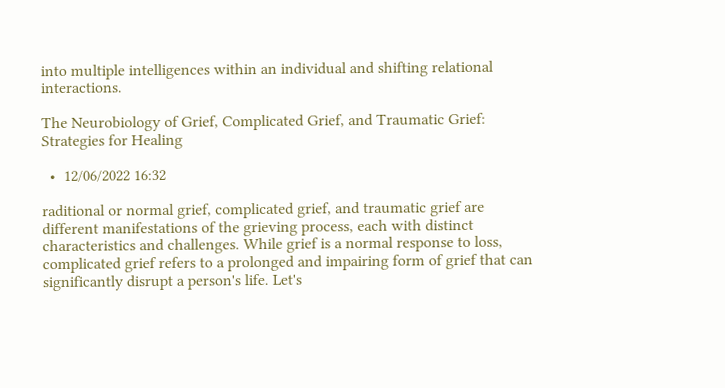into multiple intelligences within an individual and shifting relational interactions.

The Neurobiology of Grief, Complicated Grief, and Traumatic Grief: Strategies for Healing

  •  12/06/2022 16:32

raditional or normal grief, complicated grief, and traumatic grief are different manifestations of the grieving process, each with distinct characteristics and challenges. While grief is a normal response to loss, complicated grief refers to a prolonged and impairing form of grief that can significantly disrupt a person's life. Let's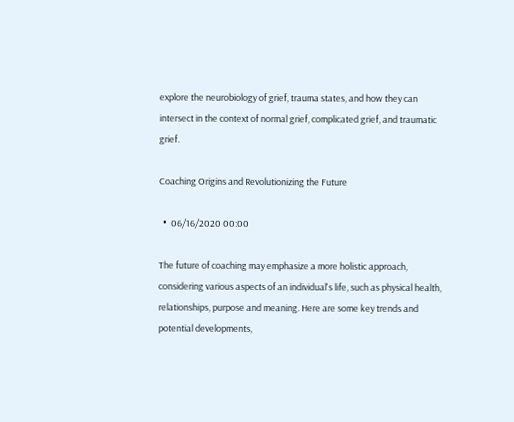explore the neurobiology of grief, trauma states, and how they can intersect in the context of normal grief, complicated grief, and traumatic grief.

Coaching Origins and Revolutionizing the Future

  •  06/16/2020 00:00

The future of coaching may emphasize a more holistic approach, considering various aspects of an individual's life, such as physical health, relationships, purpose and meaning. Here are some key trends and potential developments,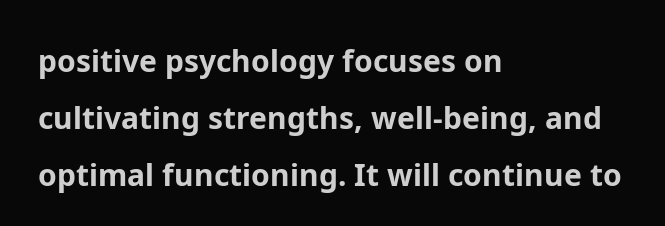positive psychology focuses on cultivating strengths, well-being, and optimal functioning. It will continue to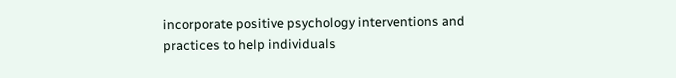incorporate positive psychology interventions and practices to help individuals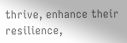thrive, enhance their resilience,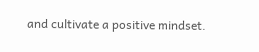and cultivate a positive mindset.